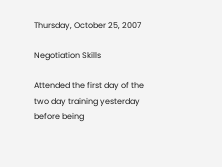Thursday, October 25, 2007

Negotiation Skills

Attended the first day of the two day training yesterday before being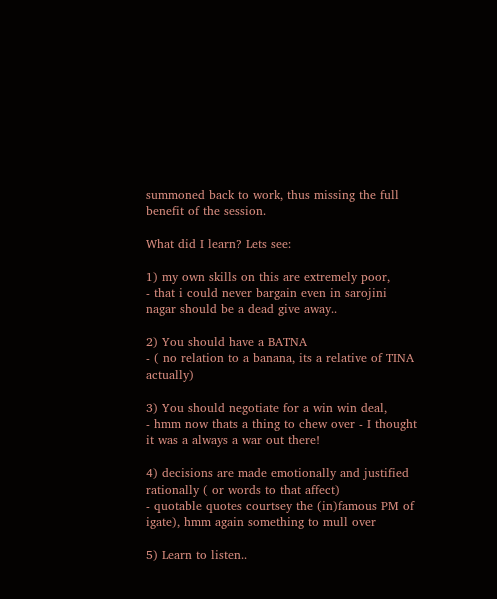summoned back to work, thus missing the full benefit of the session.

What did I learn? Lets see:

1) my own skills on this are extremely poor,
- that i could never bargain even in sarojini nagar should be a dead give away..

2) You should have a BATNA
- ( no relation to a banana, its a relative of TINA actually)

3) You should negotiate for a win win deal,
- hmm now thats a thing to chew over - I thought it was a always a war out there!

4) decisions are made emotionally and justified rationally ( or words to that affect)
- quotable quotes courtsey the (in)famous PM of igate), hmm again something to mull over

5) Learn to listen..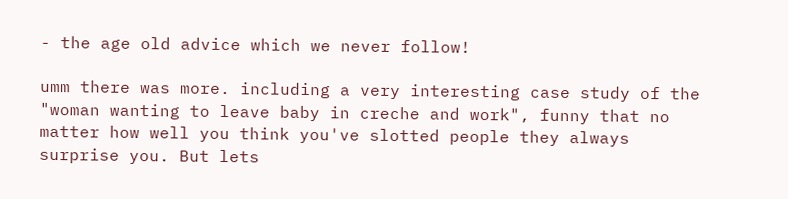- the age old advice which we never follow!

umm there was more. including a very interesting case study of the "woman wanting to leave baby in creche and work", funny that no matter how well you think you've slotted people they always surprise you. But lets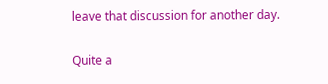leave that discussion for another day.

Quite a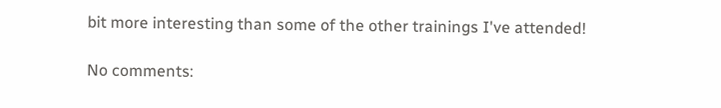bit more interesting than some of the other trainings I've attended!

No comments: